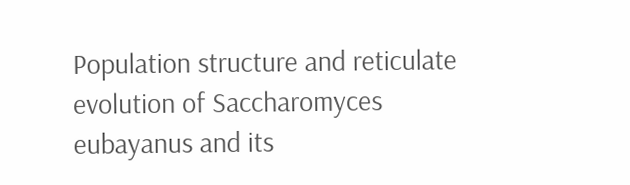Population structure and reticulate evolution of Saccharomyces eubayanus and its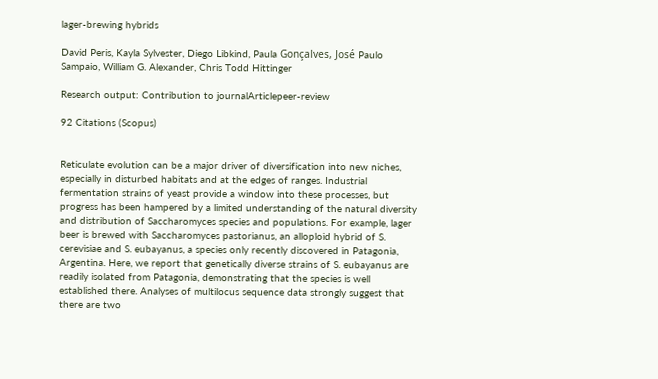lager-brewing hybrids

David Peris, Kayla Sylvester, Diego Libkind, Paula Gonçalves, José Paulo Sampaio, William G. Alexander, Chris Todd Hittinger

Research output: Contribution to journalArticlepeer-review

92 Citations (Scopus)


Reticulate evolution can be a major driver of diversification into new niches, especially in disturbed habitats and at the edges of ranges. Industrial fermentation strains of yeast provide a window into these processes, but progress has been hampered by a limited understanding of the natural diversity and distribution of Saccharomyces species and populations. For example, lager beer is brewed with Saccharomyces pastorianus, an alloploid hybrid of S. cerevisiae and S. eubayanus, a species only recently discovered in Patagonia, Argentina. Here, we report that genetically diverse strains of S. eubayanus are readily isolated from Patagonia, demonstrating that the species is well established there. Analyses of multilocus sequence data strongly suggest that there are two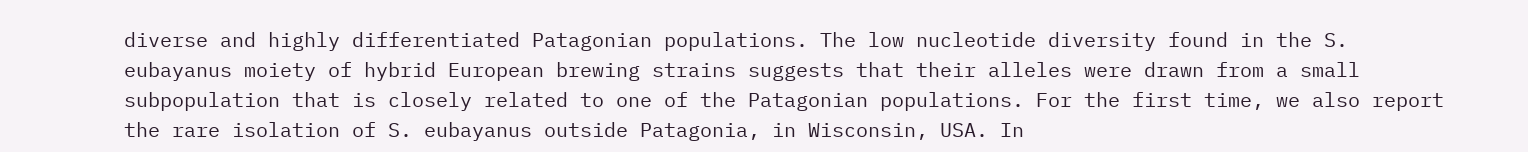diverse and highly differentiated Patagonian populations. The low nucleotide diversity found in the S. eubayanus moiety of hybrid European brewing strains suggests that their alleles were drawn from a small subpopulation that is closely related to one of the Patagonian populations. For the first time, we also report the rare isolation of S. eubayanus outside Patagonia, in Wisconsin, USA. In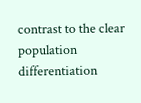contrast to the clear population differentiation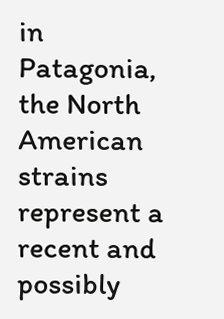in Patagonia, the North American strains represent a recent and possibly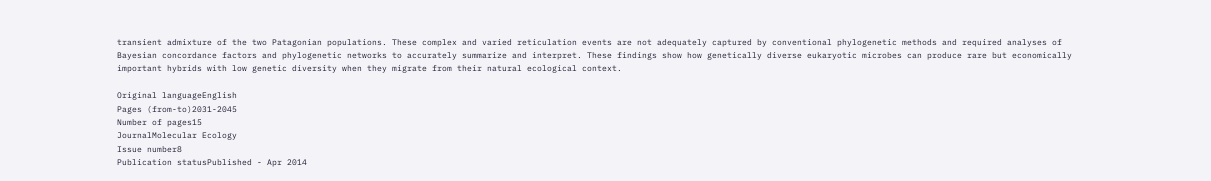transient admixture of the two Patagonian populations. These complex and varied reticulation events are not adequately captured by conventional phylogenetic methods and required analyses of Bayesian concordance factors and phylogenetic networks to accurately summarize and interpret. These findings show how genetically diverse eukaryotic microbes can produce rare but economically important hybrids with low genetic diversity when they migrate from their natural ecological context.

Original languageEnglish
Pages (from-to)2031-2045
Number of pages15
JournalMolecular Ecology
Issue number8
Publication statusPublished - Apr 2014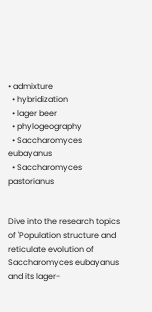• admixture
  • hybridization
  • lager beer
  • phylogeography
  • Saccharomyces eubayanus
  • Saccharomyces pastorianus


Dive into the research topics of 'Population structure and reticulate evolution of Saccharomyces eubayanus and its lager-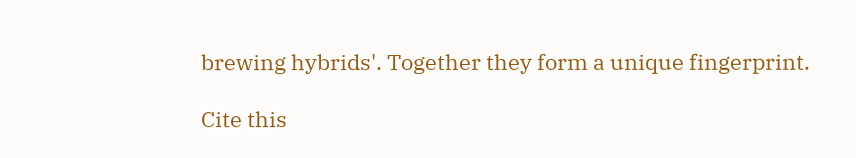brewing hybrids'. Together they form a unique fingerprint.

Cite this